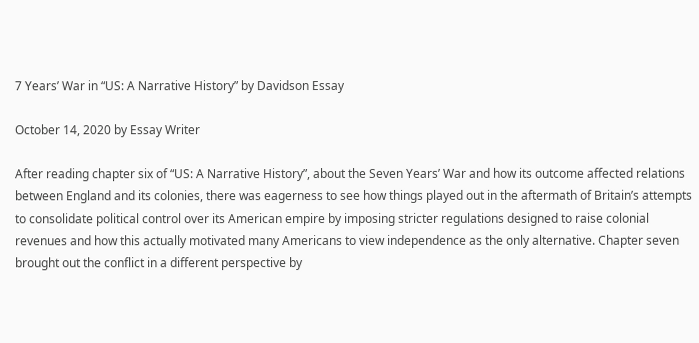7 Years’ War in “US: A Narrative History” by Davidson Essay

October 14, 2020 by Essay Writer

After reading chapter six of “US: A Narrative History”, about the Seven Years’ War and how its outcome affected relations between England and its colonies, there was eagerness to see how things played out in the aftermath of Britain’s attempts to consolidate political control over its American empire by imposing stricter regulations designed to raise colonial revenues and how this actually motivated many Americans to view independence as the only alternative. Chapter seven brought out the conflict in a different perspective by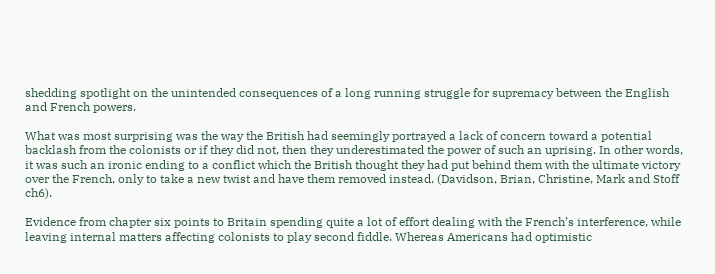shedding spotlight on the unintended consequences of a long running struggle for supremacy between the English and French powers.

What was most surprising was the way the British had seemingly portrayed a lack of concern toward a potential backlash from the colonists or if they did not, then they underestimated the power of such an uprising. In other words, it was such an ironic ending to a conflict which the British thought they had put behind them with the ultimate victory over the French, only to take a new twist and have them removed instead. (Davidson, Brian, Christine, Mark and Stoff ch6).

Evidence from chapter six points to Britain spending quite a lot of effort dealing with the French’s interference, while leaving internal matters affecting colonists to play second fiddle. Whereas Americans had optimistic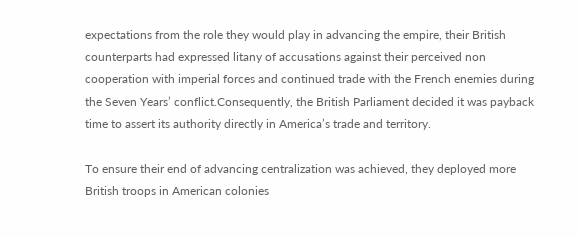expectations from the role they would play in advancing the empire, their British counterparts had expressed litany of accusations against their perceived non cooperation with imperial forces and continued trade with the French enemies during the Seven Years’ conflict.Consequently, the British Parliament decided it was payback time to assert its authority directly in America’s trade and territory.

To ensure their end of advancing centralization was achieved, they deployed more British troops in American colonies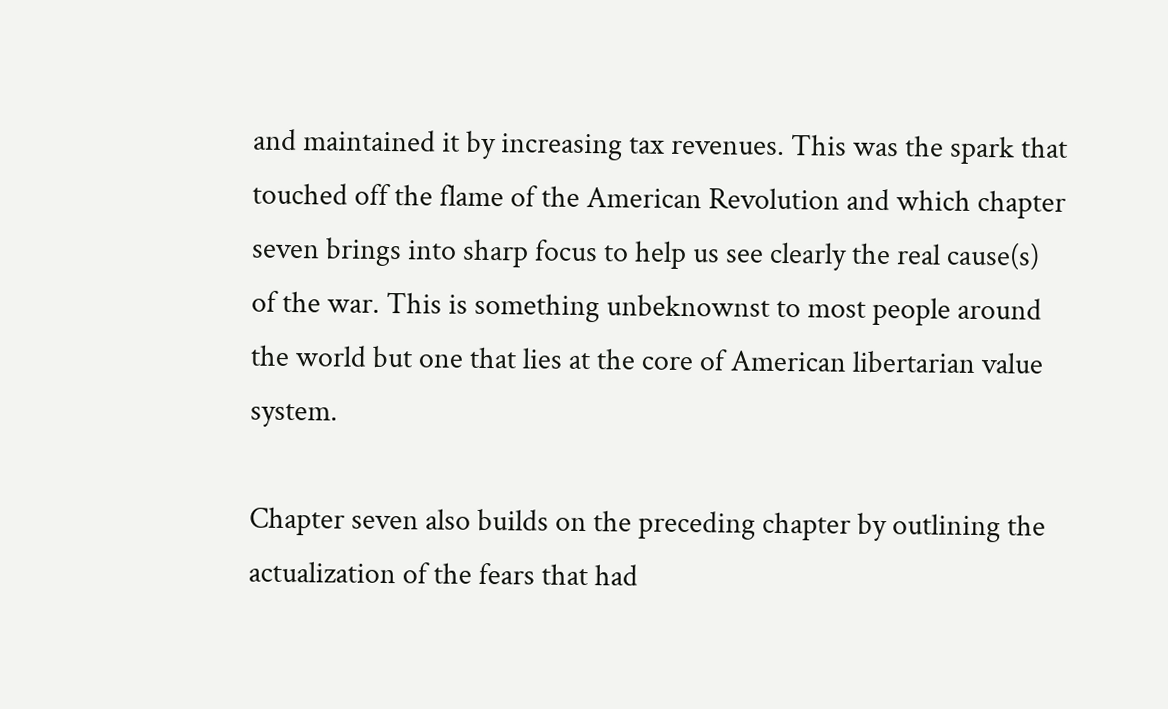and maintained it by increasing tax revenues. This was the spark that touched off the flame of the American Revolution and which chapter seven brings into sharp focus to help us see clearly the real cause(s) of the war. This is something unbeknownst to most people around the world but one that lies at the core of American libertarian value system.

Chapter seven also builds on the preceding chapter by outlining the actualization of the fears that had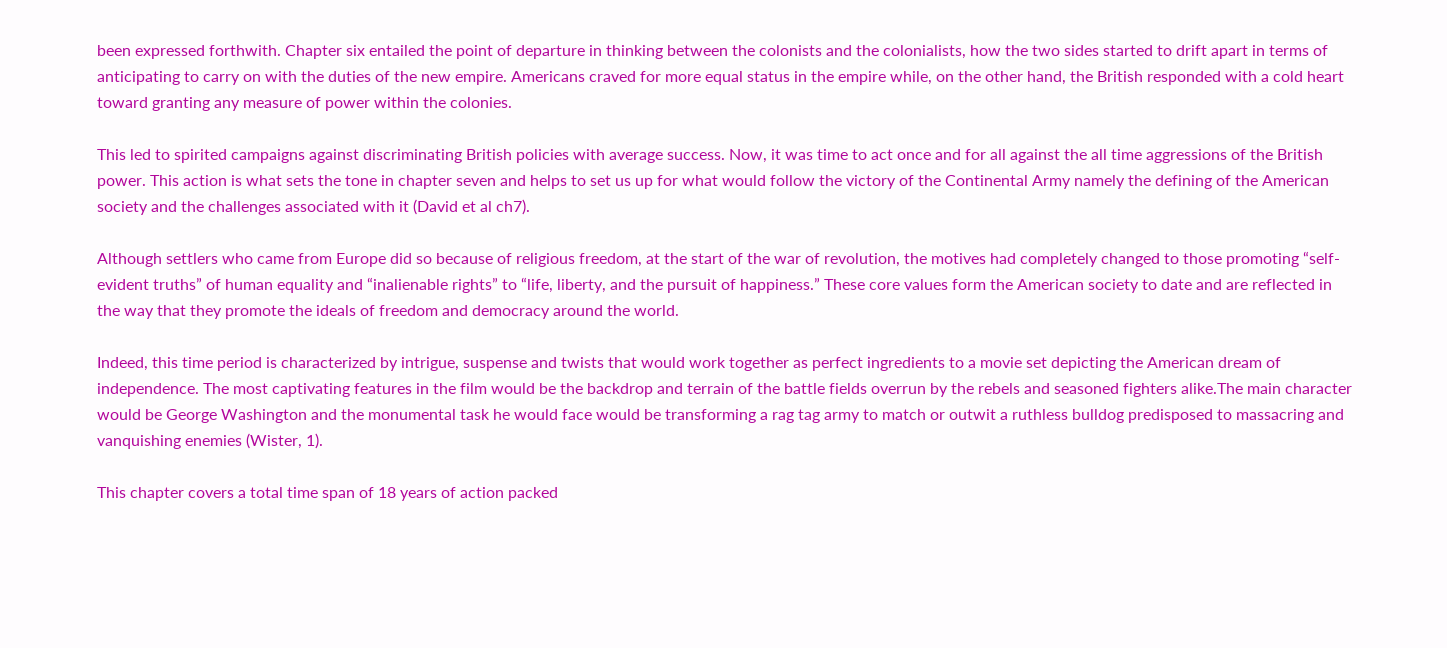been expressed forthwith. Chapter six entailed the point of departure in thinking between the colonists and the colonialists, how the two sides started to drift apart in terms of anticipating to carry on with the duties of the new empire. Americans craved for more equal status in the empire while, on the other hand, the British responded with a cold heart toward granting any measure of power within the colonies.

This led to spirited campaigns against discriminating British policies with average success. Now, it was time to act once and for all against the all time aggressions of the British power. This action is what sets the tone in chapter seven and helps to set us up for what would follow the victory of the Continental Army namely the defining of the American society and the challenges associated with it (David et al ch7).

Although settlers who came from Europe did so because of religious freedom, at the start of the war of revolution, the motives had completely changed to those promoting “self-evident truths” of human equality and “inalienable rights” to “life, liberty, and the pursuit of happiness.” These core values form the American society to date and are reflected in the way that they promote the ideals of freedom and democracy around the world.

Indeed, this time period is characterized by intrigue, suspense and twists that would work together as perfect ingredients to a movie set depicting the American dream of independence. The most captivating features in the film would be the backdrop and terrain of the battle fields overrun by the rebels and seasoned fighters alike.The main character would be George Washington and the monumental task he would face would be transforming a rag tag army to match or outwit a ruthless bulldog predisposed to massacring and vanquishing enemies (Wister, 1).

This chapter covers a total time span of 18 years of action packed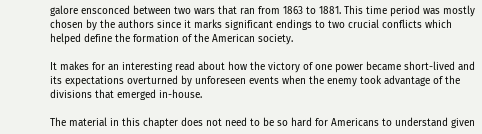galore ensconced between two wars that ran from 1863 to 1881. This time period was mostly chosen by the authors since it marks significant endings to two crucial conflicts which helped define the formation of the American society.

It makes for an interesting read about how the victory of one power became short-lived and its expectations overturned by unforeseen events when the enemy took advantage of the divisions that emerged in-house.

The material in this chapter does not need to be so hard for Americans to understand given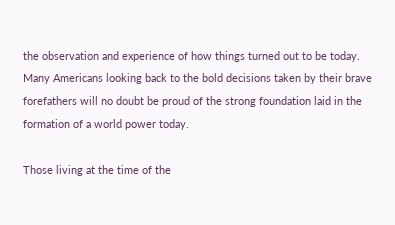the observation and experience of how things turned out to be today. Many Americans looking back to the bold decisions taken by their brave forefathers will no doubt be proud of the strong foundation laid in the formation of a world power today.

Those living at the time of the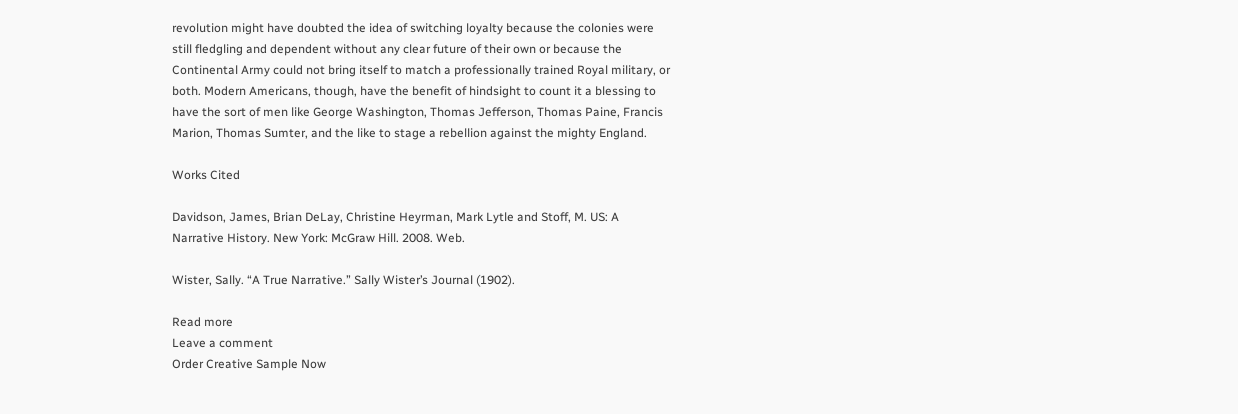revolution might have doubted the idea of switching loyalty because the colonies were still fledgling and dependent without any clear future of their own or because the Continental Army could not bring itself to match a professionally trained Royal military, or both. Modern Americans, though, have the benefit of hindsight to count it a blessing to have the sort of men like George Washington, Thomas Jefferson, Thomas Paine, Francis Marion, Thomas Sumter, and the like to stage a rebellion against the mighty England.

Works Cited

Davidson, James, Brian DeLay, Christine Heyrman, Mark Lytle and Stoff, M. US: A Narrative History. New York: McGraw Hill. 2008. Web.

Wister, Sally. “A True Narrative.” Sally Wister’s Journal (1902).

Read more
Leave a comment
Order Creative Sample Now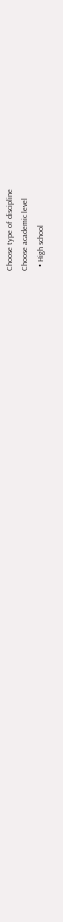Choose type of discipline
Choose academic level
  • High school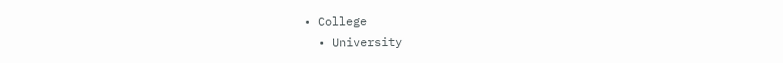• College
  • University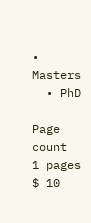• Masters
  • PhD

Page count
1 pages
$ 10